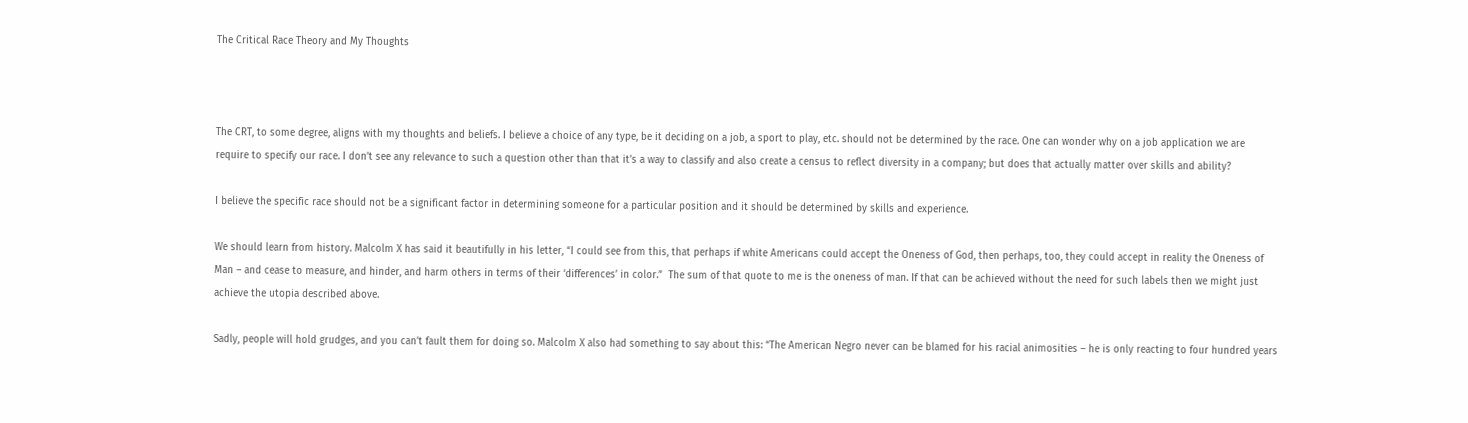The Critical Race Theory and My Thoughts



The CRT, to some degree, aligns with my thoughts and beliefs. I believe a choice of any type, be it deciding on a job, a sport to play, etc. should not be determined by the race. One can wonder why on a job application we are require to specify our race. I don’t see any relevance to such a question other than that it’s a way to classify and also create a census to reflect diversity in a company; but does that actually matter over skills and ability?

I believe the specific race should not be a significant factor in determining someone for a particular position and it should be determined by skills and experience.

We should learn from history. Malcolm X has said it beautifully in his letter, “I could see from this, that perhaps if white Americans could accept the Oneness of God, then perhaps, too, they could accept in reality the Oneness of Man – and cease to measure, and hinder, and harm others in terms of their ‘differences’ in color.”  The sum of that quote to me is the oneness of man. If that can be achieved without the need for such labels then we might just achieve the utopia described above.

Sadly, people will hold grudges, and you can’t fault them for doing so. Malcolm X also had something to say about this: “The American Negro never can be blamed for his racial animosities – he is only reacting to four hundred years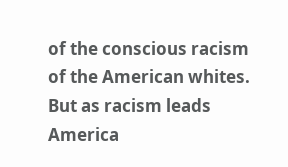of the conscious racism of the American whites. But as racism leads America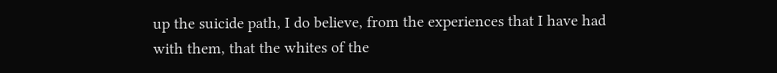up the suicide path, I do believe, from the experiences that I have had with them, that the whites of the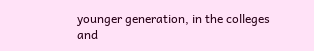younger generation, in the colleges and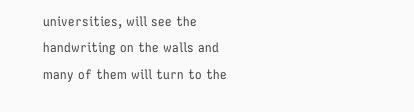universities, will see the handwriting on the walls and many of them will turn to the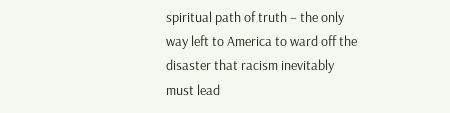spiritual path of truth – the only way left to America to ward off the disaster that racism inevitably must lead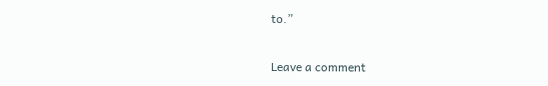to.”

Leave a comment